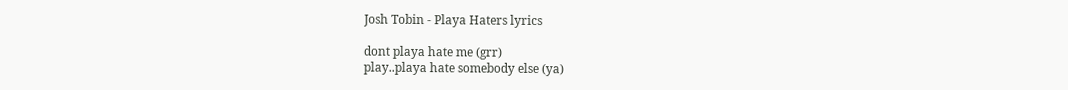Josh Tobin - Playa Haters lyrics

dont playa hate me (grr)
play..playa hate somebody else (ya)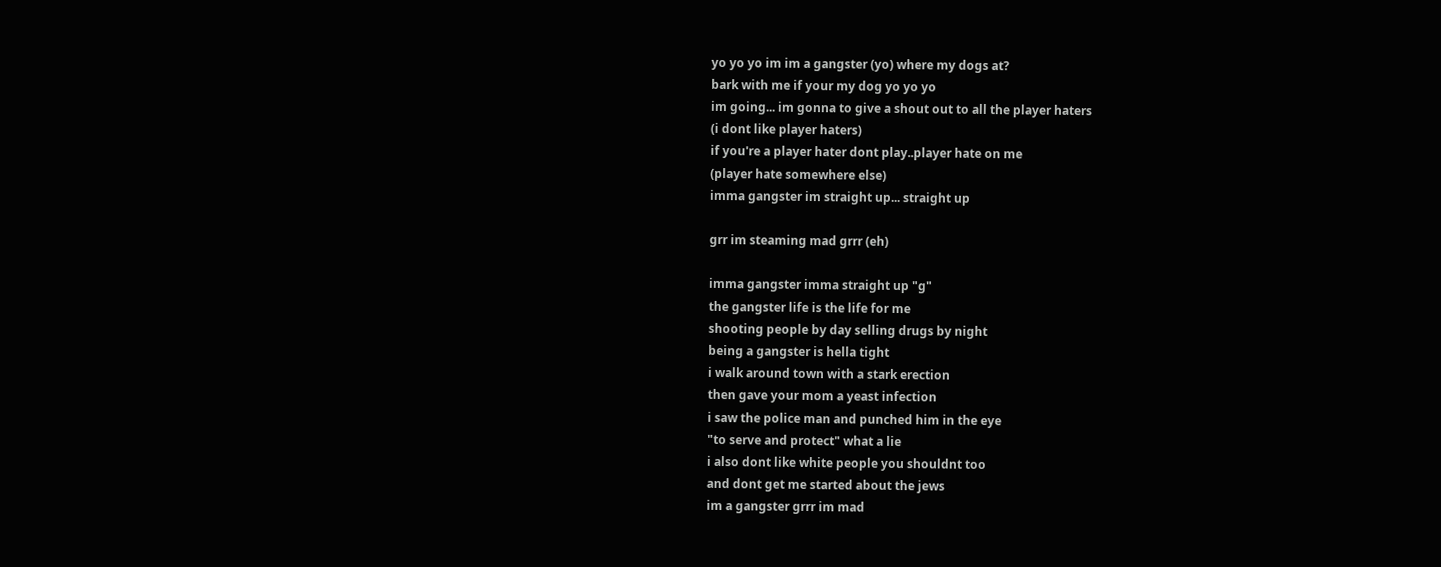yo yo yo im im a gangster (yo) where my dogs at?
bark with me if your my dog yo yo yo
im going... im gonna to give a shout out to all the player haters
(i dont like player haters)
if you're a player hater dont play..player hate on me
(player hate somewhere else)
imma gangster im straight up... straight up

grr im steaming mad grrr (eh)

imma gangster imma straight up "g"
the gangster life is the life for me
shooting people by day selling drugs by night
being a gangster is hella tight
i walk around town with a stark erection
then gave your mom a yeast infection
i saw the police man and punched him in the eye
"to serve and protect" what a lie
i also dont like white people you shouldnt too
and dont get me started about the jews
im a gangster grrr im mad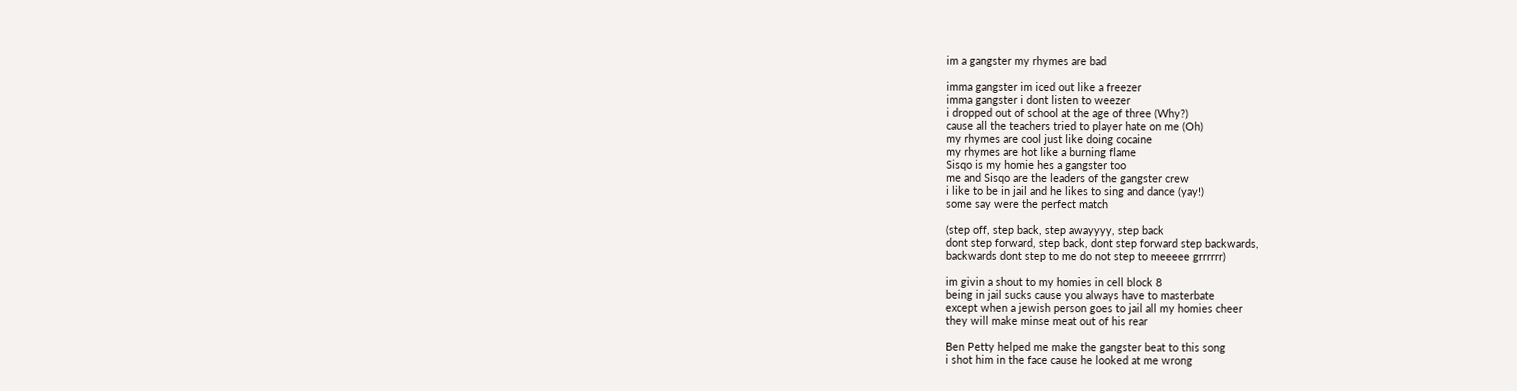im a gangster my rhymes are bad

imma gangster im iced out like a freezer
imma gangster i dont listen to weezer
i dropped out of school at the age of three (Why?)
cause all the teachers tried to player hate on me (Oh)
my rhymes are cool just like doing cocaine
my rhymes are hot like a burning flame
Sisqo is my homie hes a gangster too
me and Sisqo are the leaders of the gangster crew
i like to be in jail and he likes to sing and dance (yay!)
some say were the perfect match

(step off, step back, step awayyyy, step back
dont step forward, step back, dont step forward step backwards,
backwards dont step to me do not step to meeeee grrrrrr)

im givin a shout to my homies in cell block 8
being in jail sucks cause you always have to masterbate
except when a jewish person goes to jail all my homies cheer
they will make minse meat out of his rear

Ben Petty helped me make the gangster beat to this song
i shot him in the face cause he looked at me wrong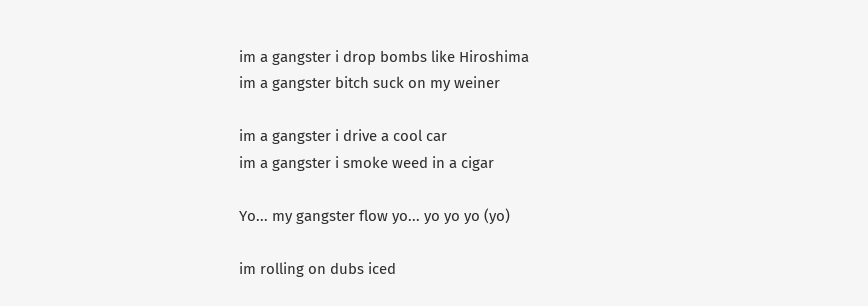im a gangster i drop bombs like Hiroshima
im a gangster bitch suck on my weiner

im a gangster i drive a cool car
im a gangster i smoke weed in a cigar

Yo... my gangster flow yo... yo yo yo (yo)

im rolling on dubs iced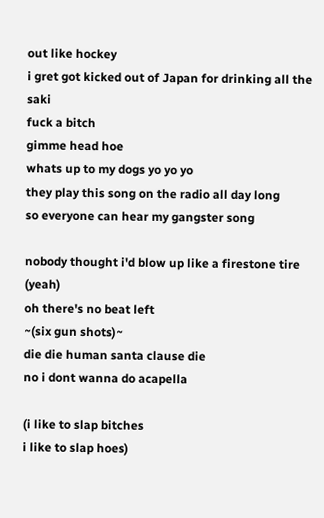out like hockey
i gret got kicked out of Japan for drinking all the saki
fuck a bitch
gimme head hoe
whats up to my dogs yo yo yo
they play this song on the radio all day long
so everyone can hear my gangster song

nobody thought i'd blow up like a firestone tire (yeah)
oh there's no beat left
~(six gun shots)~
die die human santa clause die
no i dont wanna do acapella

(i like to slap bitches
i like to slap hoes)